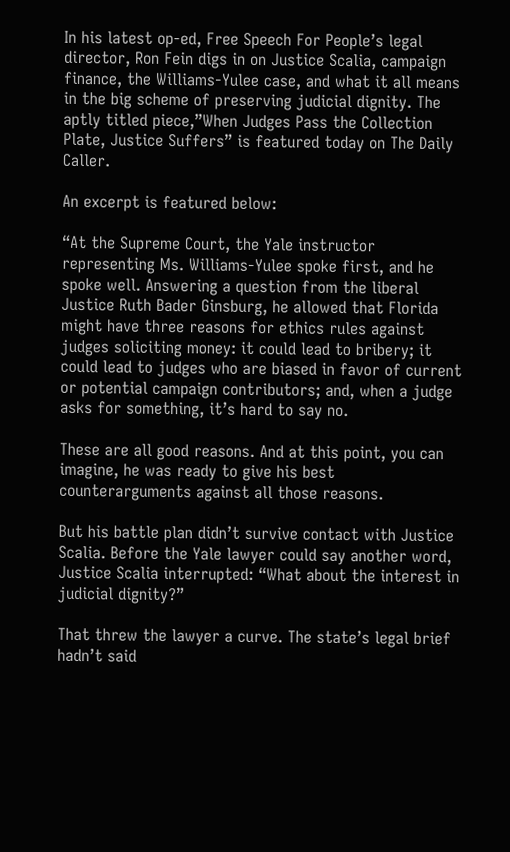In his latest op-ed, Free Speech For People’s legal director, Ron Fein digs in on Justice Scalia, campaign finance, the Williams-Yulee case, and what it all means in the big scheme of preserving judicial dignity. The aptly titled piece,”When Judges Pass the Collection Plate, Justice Suffers” is featured today on The Daily Caller.

An excerpt is featured below:

“At the Supreme Court, the Yale instructor representing Ms. Williams-Yulee spoke first, and he spoke well. Answering a question from the liberal Justice Ruth Bader Ginsburg, he allowed that Florida might have three reasons for ethics rules against judges soliciting money: it could lead to bribery; it could lead to judges who are biased in favor of current or potential campaign contributors; and, when a judge asks for something, it’s hard to say no.

These are all good reasons. And at this point, you can imagine, he was ready to give his best counterarguments against all those reasons.

But his battle plan didn’t survive contact with Justice Scalia. Before the Yale lawyer could say another word, Justice Scalia interrupted: “What about the interest in judicial dignity?”

That threw the lawyer a curve. The state’s legal brief hadn’t said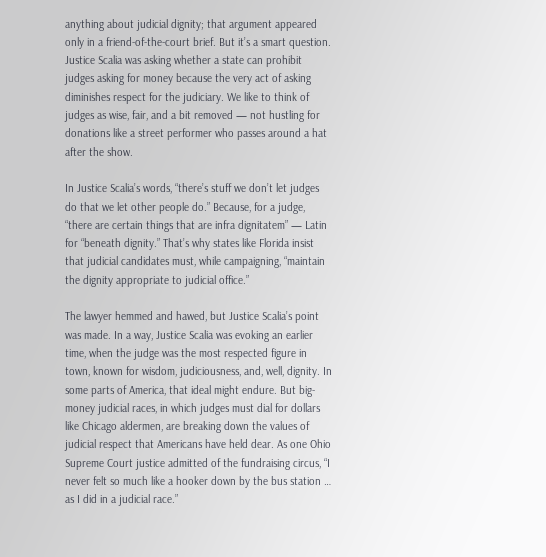anything about judicial dignity; that argument appeared only in a friend-of-the-court brief. But it’s a smart question. Justice Scalia was asking whether a state can prohibit judges asking for money because the very act of asking diminishes respect for the judiciary. We like to think of judges as wise, fair, and a bit removed — not hustling for donations like a street performer who passes around a hat after the show.

In Justice Scalia’s words, “there’s stuff we don’t let judges do that we let other people do.” Because, for a judge, “there are certain things that are infra dignitatem” — Latin for “beneath dignity.” That’s why states like Florida insist that judicial candidates must, while campaigning, “maintain the dignity appropriate to judicial office.”

The lawyer hemmed and hawed, but Justice Scalia’s point was made. In a way, Justice Scalia was evoking an earlier time, when the judge was the most respected figure in town, known for wisdom, judiciousness, and, well, dignity. In some parts of America, that ideal might endure. But big-money judicial races, in which judges must dial for dollars like Chicago aldermen, are breaking down the values of judicial respect that Americans have held dear. As one Ohio Supreme Court justice admitted of the fundraising circus, “I never felt so much like a hooker down by the bus station … as I did in a judicial race.”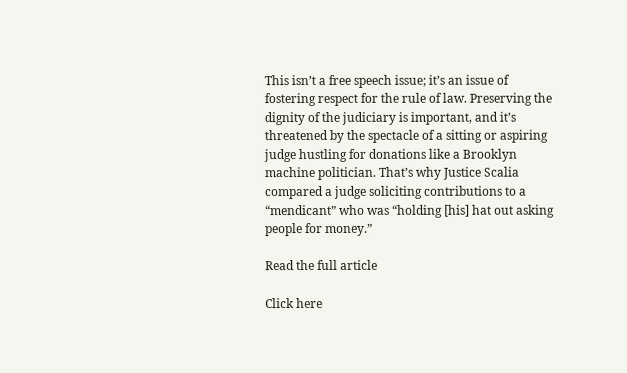This isn’t a free speech issue; it’s an issue of fostering respect for the rule of law. Preserving the dignity of the judiciary is important, and it’s threatened by the spectacle of a sitting or aspiring judge hustling for donations like a Brooklyn machine politician. That’s why Justice Scalia compared a judge soliciting contributions to a “mendicant” who was “holding [his] hat out asking people for money.”

Read the full article

Click here